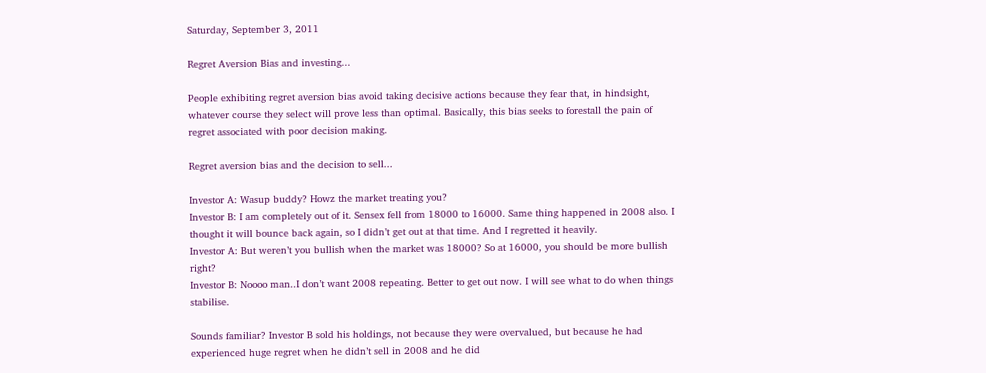Saturday, September 3, 2011

Regret Aversion Bias and investing...

People exhibiting regret aversion bias avoid taking decisive actions because they fear that, in hindsight, whatever course they select will prove less than optimal. Basically, this bias seeks to forestall the pain of regret associated with poor decision making.

Regret aversion bias and the decision to sell...

Investor A: Wasup buddy? Howz the market treating you?
Investor B: I am completely out of it. Sensex fell from 18000 to 16000. Same thing happened in 2008 also. I thought it will bounce back again, so I didn’t get out at that time. And I regretted it heavily.
Investor A: But weren’t you bullish when the market was 18000? So at 16000, you should be more bullish right?
Investor B: Noooo man..I don’t want 2008 repeating. Better to get out now. I will see what to do when things stabilise.

Sounds familiar? Investor B sold his holdings, not because they were overvalued, but because he had experienced huge regret when he didn’t sell in 2008 and he did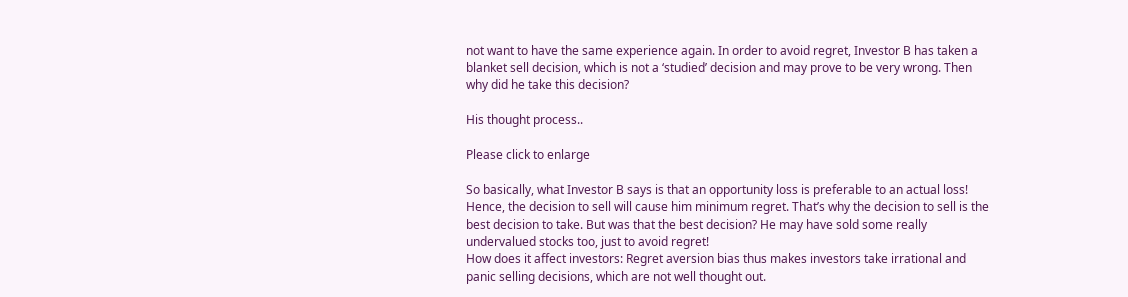not want to have the same experience again. In order to avoid regret, Investor B has taken a blanket sell decision, which is not a ‘studied’ decision and may prove to be very wrong. Then why did he take this decision?

His thought process..

Please click to enlarge

So basically, what Investor B says is that an opportunity loss is preferable to an actual loss! Hence, the decision to sell will cause him minimum regret. That’s why the decision to sell is the best decision to take. But was that the best decision? He may have sold some really undervalued stocks too, just to avoid regret!
How does it affect investors: Regret aversion bias thus makes investors take irrational and panic selling decisions, which are not well thought out.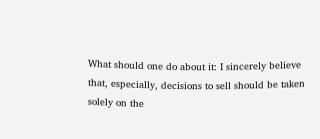What should one do about it: I sincerely believe that, especially, decisions to sell should be taken solely on the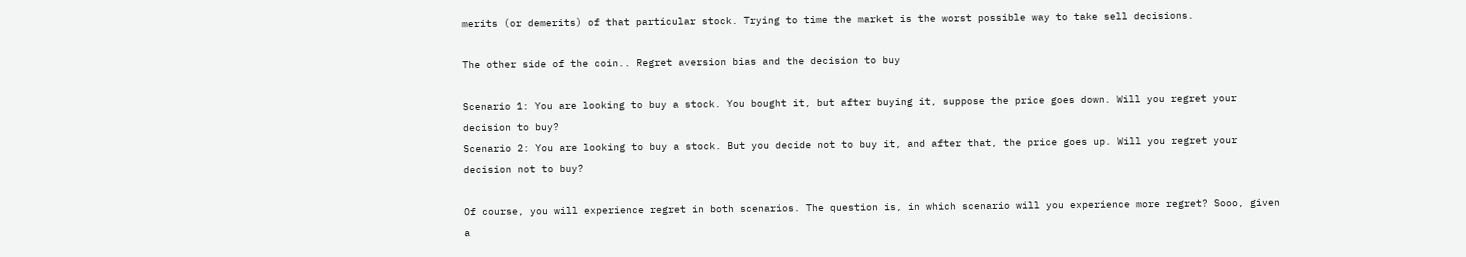merits (or demerits) of that particular stock. Trying to time the market is the worst possible way to take sell decisions.

The other side of the coin.. Regret aversion bias and the decision to buy

Scenario 1: You are looking to buy a stock. You bought it, but after buying it, suppose the price goes down. Will you regret your decision to buy?
Scenario 2: You are looking to buy a stock. But you decide not to buy it, and after that, the price goes up. Will you regret your decision not to buy?

Of course, you will experience regret in both scenarios. The question is, in which scenario will you experience more regret? Sooo, given a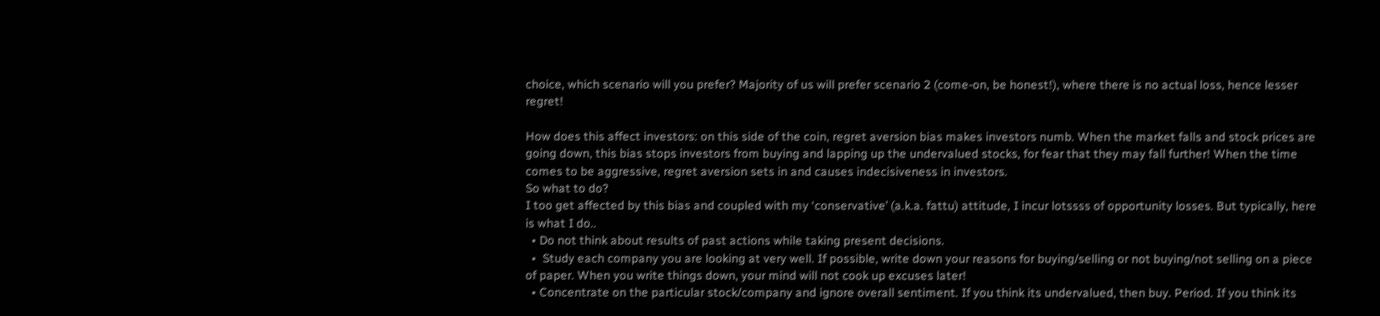choice, which scenario will you prefer? Majority of us will prefer scenario 2 (come-on, be honest!), where there is no actual loss, hence lesser regret!

How does this affect investors: on this side of the coin, regret aversion bias makes investors numb. When the market falls and stock prices are going down, this bias stops investors from buying and lapping up the undervalued stocks, for fear that they may fall further! When the time comes to be aggressive, regret aversion sets in and causes indecisiveness in investors.
So what to do?
I too get affected by this bias and coupled with my ‘conservative’ (a.k.a. fattu) attitude, I incur lotssss of opportunity losses. But typically, here is what I do..
  • Do not think about results of past actions while taking present decisions.
  •  Study each company you are looking at very well. If possible, write down your reasons for buying/selling or not buying/not selling on a piece of paper. When you write things down, your mind will not cook up excuses later!
  • Concentrate on the particular stock/company and ignore overall sentiment. If you think its undervalued, then buy. Period. If you think its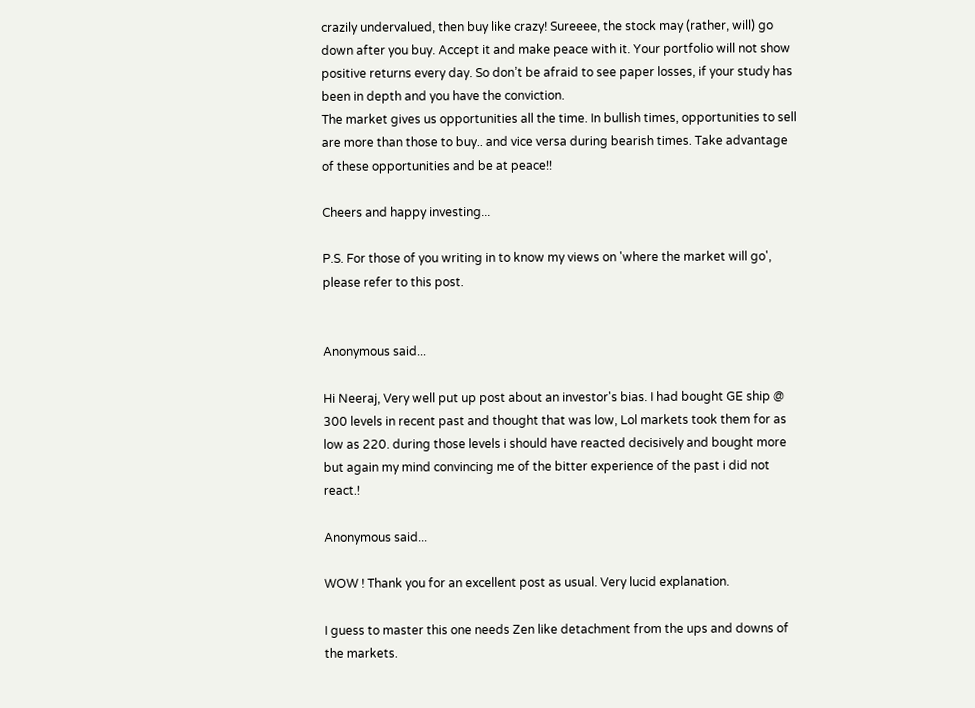crazily undervalued, then buy like crazy! Sureeee, the stock may (rather, will) go down after you buy. Accept it and make peace with it. Your portfolio will not show positive returns every day. So don’t be afraid to see paper losses, if your study has been in depth and you have the conviction.
The market gives us opportunities all the time. In bullish times, opportunities to sell are more than those to buy.. and vice versa during bearish times. Take advantage of these opportunities and be at peace!!

Cheers and happy investing...

P.S. For those of you writing in to know my views on 'where the market will go', please refer to this post.


Anonymous said...

Hi Neeraj, Very well put up post about an investor's bias. I had bought GE ship @ 300 levels in recent past and thought that was low, Lol markets took them for as low as 220. during those levels i should have reacted decisively and bought more but again my mind convincing me of the bitter experience of the past i did not react.!

Anonymous said...

WOW ! Thank you for an excellent post as usual. Very lucid explanation.

I guess to master this one needs Zen like detachment from the ups and downs of the markets.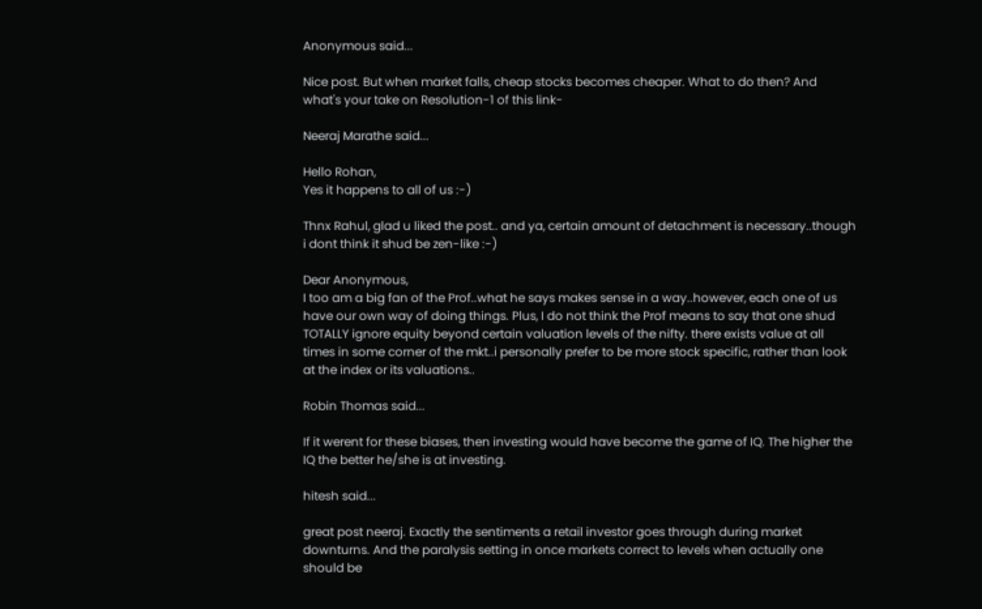Anonymous said...

Nice post. But when market falls, cheap stocks becomes cheaper. What to do then? And what's your take on Resolution-1 of this link-

Neeraj Marathe said...

Hello Rohan,
Yes it happens to all of us :-)

Thnx Rahul, glad u liked the post.. and ya, certain amount of detachment is necessary..though i dont think it shud be zen-like :-)

Dear Anonymous,
I too am a big fan of the Prof..what he says makes sense in a way..however, each one of us have our own way of doing things. Plus, I do not think the Prof means to say that one shud TOTALLY ignore equity beyond certain valuation levels of the nifty. there exists value at all times in some corner of the mkt..i personally prefer to be more stock specific, rather than look at the index or its valuations..

Robin Thomas said...

If it werent for these biases, then investing would have become the game of IQ. The higher the IQ the better he/she is at investing.

hitesh said...

great post neeraj. Exactly the sentiments a retail investor goes through during market downturns. And the paralysis setting in once markets correct to levels when actually one should be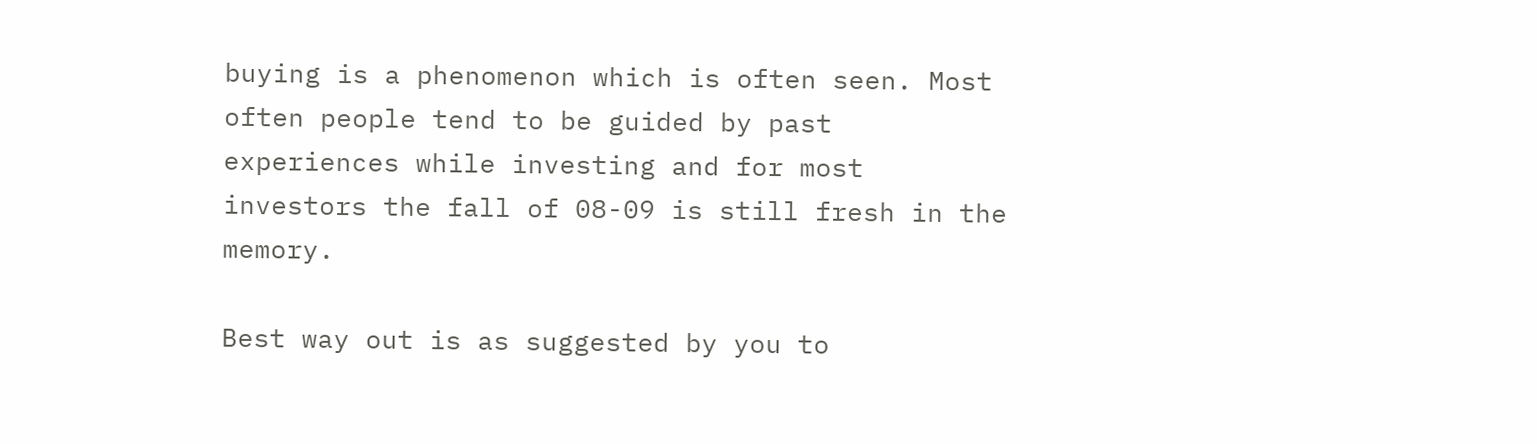buying is a phenomenon which is often seen. Most often people tend to be guided by past experiences while investing and for most investors the fall of 08-09 is still fresh in the memory.

Best way out is as suggested by you to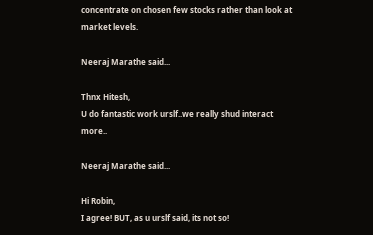concentrate on chosen few stocks rather than look at market levels.

Neeraj Marathe said...

Thnx Hitesh,
U do fantastic work urslf..we really shud interact more..

Neeraj Marathe said...

Hi Robin,
I agree! BUT, as u urslf said, its not so!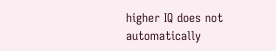higher IQ does not automatically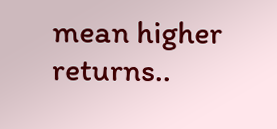mean higher returns..